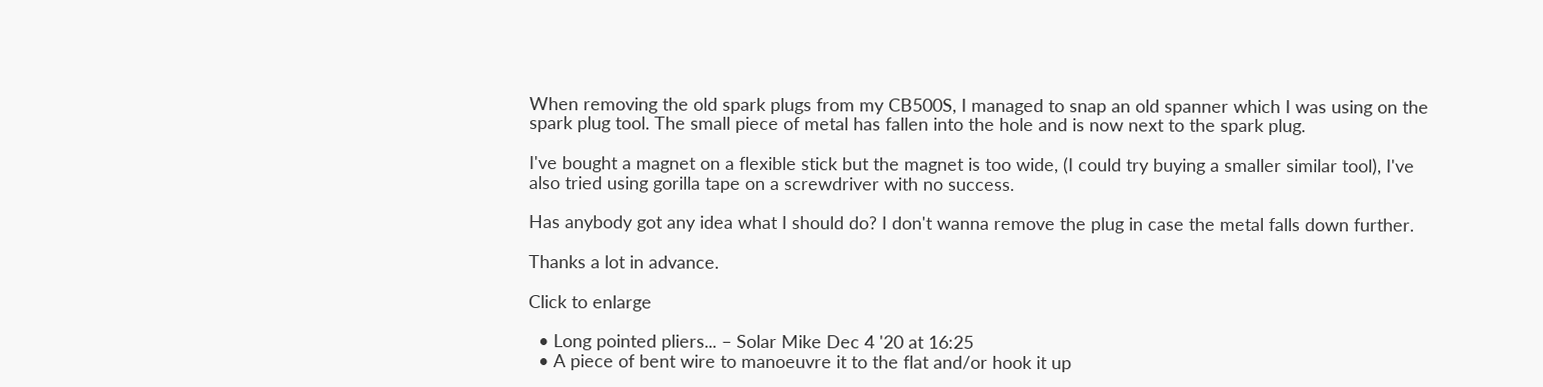When removing the old spark plugs from my CB500S, I managed to snap an old spanner which I was using on the spark plug tool. The small piece of metal has fallen into the hole and is now next to the spark plug.

I've bought a magnet on a flexible stick but the magnet is too wide, (I could try buying a smaller similar tool), I've also tried using gorilla tape on a screwdriver with no success.

Has anybody got any idea what I should do? I don't wanna remove the plug in case the metal falls down further.

Thanks a lot in advance.

Click to enlarge

  • Long pointed pliers... – Solar Mike Dec 4 '20 at 16:25
  • A piece of bent wire to manoeuvre it to the flat and/or hook it up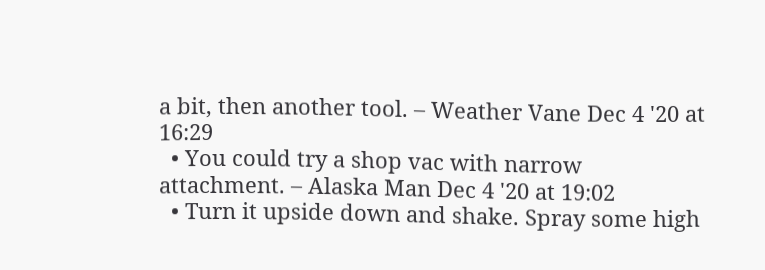a bit, then another tool. – Weather Vane Dec 4 '20 at 16:29
  • You could try a shop vac with narrow attachment. – Alaska Man Dec 4 '20 at 19:02
  • Turn it upside down and shake. Spray some high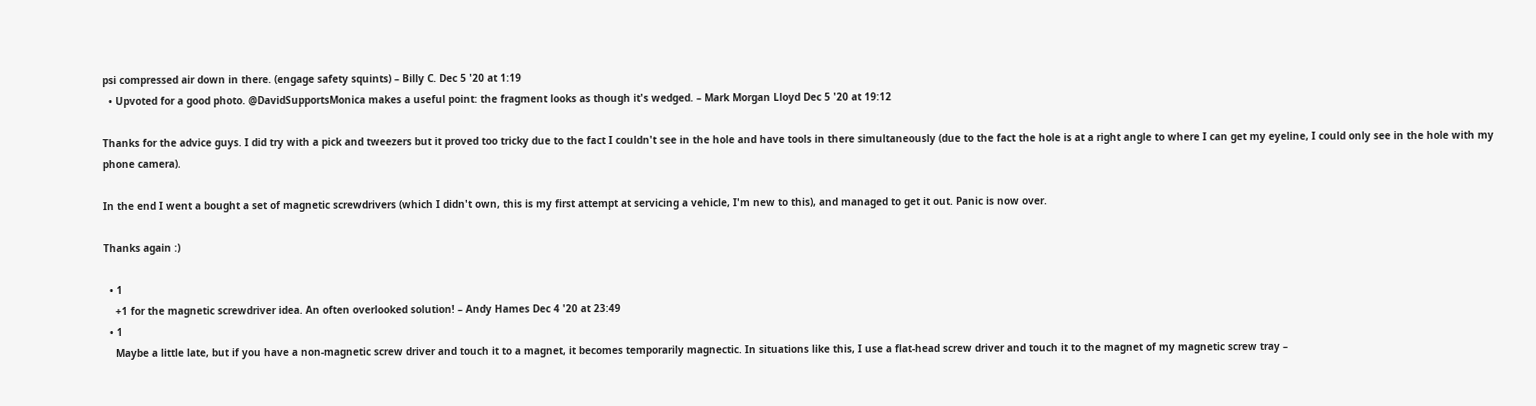psi compressed air down in there. (engage safety squints) – Billy C. Dec 5 '20 at 1:19
  • Upvoted for a good photo. @DavidSupportsMonica makes a useful point: the fragment looks as though it's wedged. – Mark Morgan Lloyd Dec 5 '20 at 19:12

Thanks for the advice guys. I did try with a pick and tweezers but it proved too tricky due to the fact I couldn't see in the hole and have tools in there simultaneously (due to the fact the hole is at a right angle to where I can get my eyeline, I could only see in the hole with my phone camera).

In the end I went a bought a set of magnetic screwdrivers (which I didn't own, this is my first attempt at servicing a vehicle, I'm new to this), and managed to get it out. Panic is now over.

Thanks again :)

  • 1
    +1 for the magnetic screwdriver idea. An often overlooked solution! – Andy Hames Dec 4 '20 at 23:49
  • 1
    Maybe a little late, but if you have a non-magnetic screw driver and touch it to a magnet, it becomes temporarily magnectic. In situations like this, I use a flat-head screw driver and touch it to the magnet of my magnetic screw tray –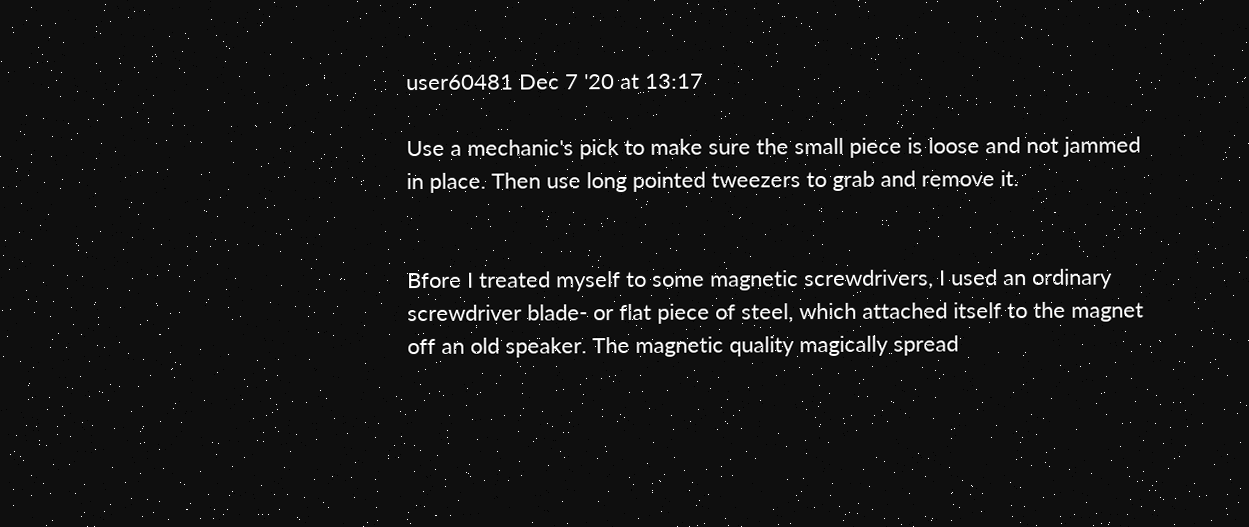user60481 Dec 7 '20 at 13:17

Use a mechanic's pick to make sure the small piece is loose and not jammed in place. Then use long pointed tweezers to grab and remove it.


Bfore I treated myself to some magnetic screwdrivers, I used an ordinary screwdriver blade- or flat piece of steel, which attached itself to the magnet off an old speaker. The magnetic quality magically spread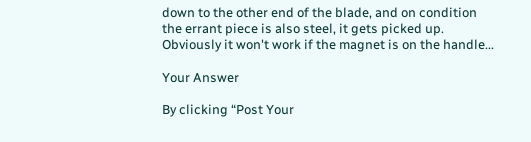down to the other end of the blade, and on condition the errant piece is also steel, it gets picked up. Obviously it won't work if the magnet is on the handle...

Your Answer

By clicking “Post Your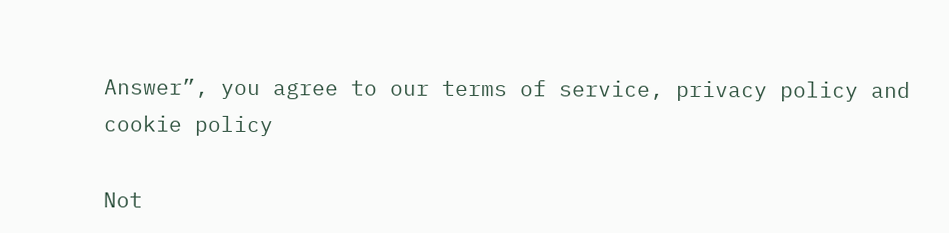Answer”, you agree to our terms of service, privacy policy and cookie policy

Not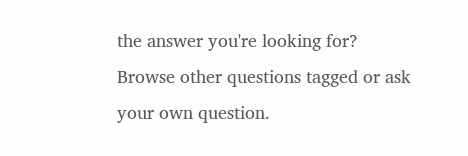the answer you're looking for? Browse other questions tagged or ask your own question.